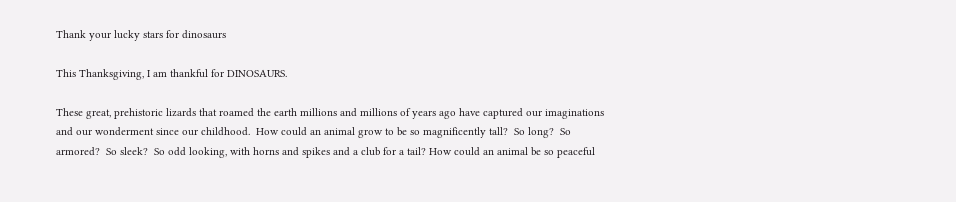Thank your lucky stars for dinosaurs

This Thanksgiving, I am thankful for DINOSAURS.

These great, prehistoric lizards that roamed the earth millions and millions of years ago have captured our imaginations and our wonderment since our childhood.  How could an animal grow to be so magnificently tall?  So long?  So armored?  So sleek?  So odd looking, with horns and spikes and a club for a tail? How could an animal be so peaceful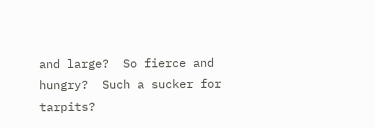and large?  So fierce and hungry?  Such a sucker for tarpits?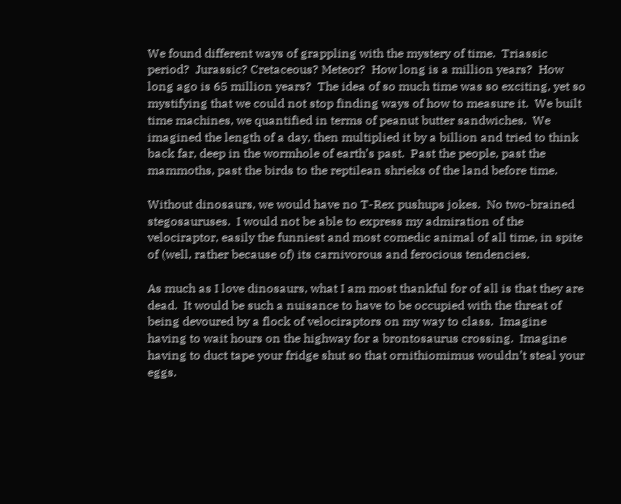We found different ways of grappling with the mystery of time.  Triassic period?  Jurassic? Cretaceous? Meteor?  How long is a million years?  How long ago is 65 million years?  The idea of so much time was so exciting, yet so mystifying that we could not stop finding ways of how to measure it.  We built time machines, we quantified in terms of peanut butter sandwiches.  We imagined the length of a day, then multiplied it by a billion and tried to think back far, deep in the wormhole of earth’s past.  Past the people, past the mammoths, past the birds to the reptilean shrieks of the land before time.

Without dinosaurs, we would have no T-Rex pushups jokes.  No two-brained stegosauruses.  I would not be able to express my admiration of the velociraptor, easily the funniest and most comedic animal of all time, in spite of (well, rather because of) its carnivorous and ferocious tendencies.

As much as I love dinosaurs, what I am most thankful for of all is that they are dead.  It would be such a nuisance to have to be occupied with the threat of being devoured by a flock of velociraptors on my way to class.  Imagine having to wait hours on the highway for a brontosaurus crossing.  Imagine having to duct tape your fridge shut so that ornithiomimus wouldn’t steal your eggs.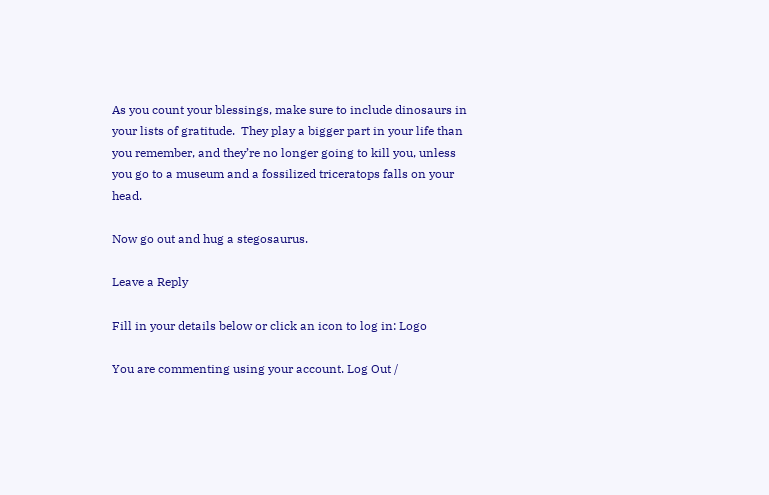As you count your blessings, make sure to include dinosaurs in your lists of gratitude.  They play a bigger part in your life than you remember, and they’re no longer going to kill you, unless you go to a museum and a fossilized triceratops falls on your head.

Now go out and hug a stegosaurus.

Leave a Reply

Fill in your details below or click an icon to log in: Logo

You are commenting using your account. Log Out /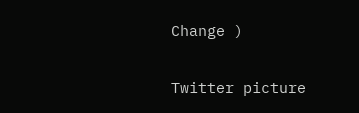Change )

Twitter picture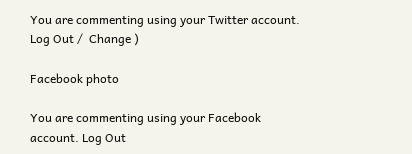You are commenting using your Twitter account. Log Out /  Change )

Facebook photo

You are commenting using your Facebook account. Log Out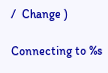/  Change )

Connecting to %s